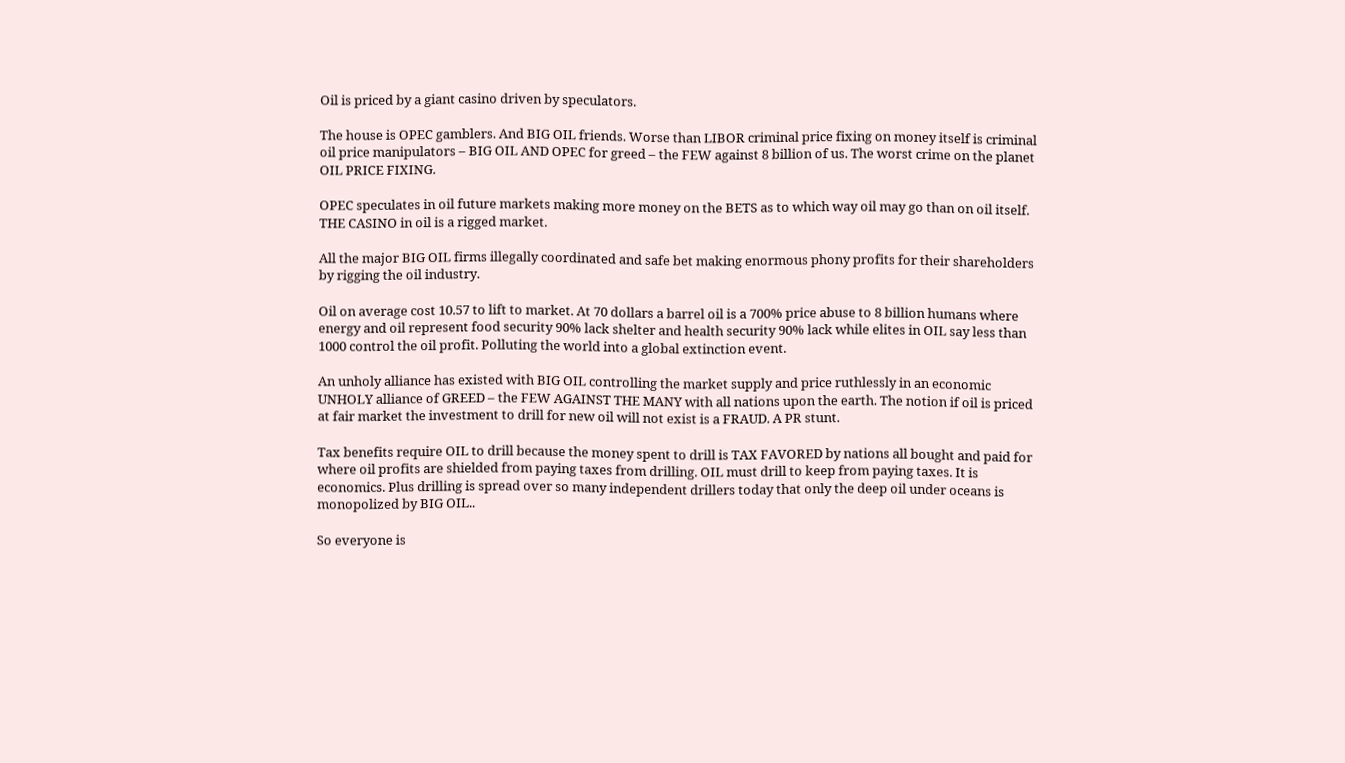Oil is priced by a giant casino driven by speculators.

The house is OPEC gamblers. And BIG OIL friends. Worse than LIBOR criminal price fixing on money itself is criminal oil price manipulators – BIG OIL AND OPEC for greed – the FEW against 8 billion of us. The worst crime on the planet OIL PRICE FIXING.

OPEC speculates in oil future markets making more money on the BETS as to which way oil may go than on oil itself. THE CASINO in oil is a rigged market.

All the major BIG OIL firms illegally coordinated and safe bet making enormous phony profits for their shareholders by rigging the oil industry.

Oil on average cost 10.57 to lift to market. At 70 dollars a barrel oil is a 700% price abuse to 8 billion humans where energy and oil represent food security 90% lack shelter and health security 90% lack while elites in OIL say less than 1000 control the oil profit. Polluting the world into a global extinction event.

An unholy alliance has existed with BIG OIL controlling the market supply and price ruthlessly in an economic UNHOLY alliance of GREED – the FEW AGAINST THE MANY with all nations upon the earth. The notion if oil is priced at fair market the investment to drill for new oil will not exist is a FRAUD. A PR stunt.

Tax benefits require OIL to drill because the money spent to drill is TAX FAVORED by nations all bought and paid for where oil profits are shielded from paying taxes from drilling. OIL must drill to keep from paying taxes. It is economics. Plus drilling is spread over so many independent drillers today that only the deep oil under oceans is monopolized by BIG OIL..

So everyone is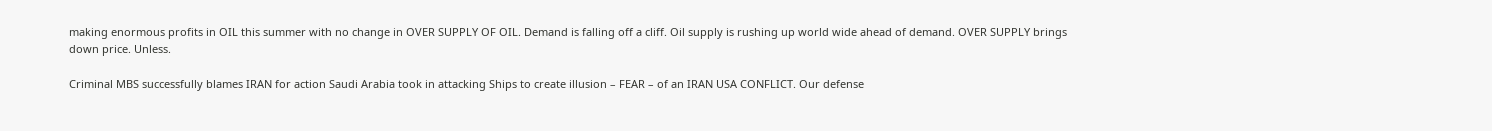making enormous profits in OIL this summer with no change in OVER SUPPLY OF OIL. Demand is falling off a cliff. Oil supply is rushing up world wide ahead of demand. OVER SUPPLY brings down price. Unless.

Criminal MBS successfully blames IRAN for action Saudi Arabia took in attacking Ships to create illusion – FEAR – of an IRAN USA CONFLICT. Our defense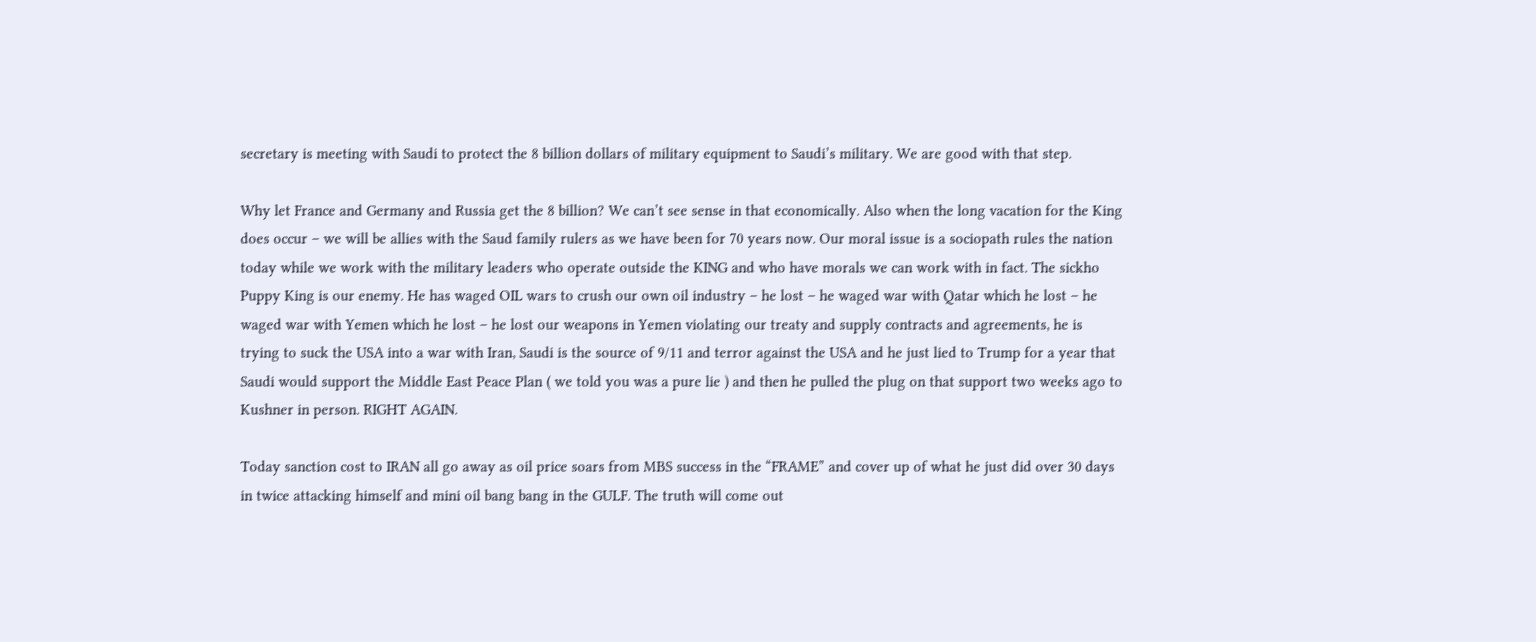secretary is meeting with Saudi to protect the 8 billion dollars of military equipment to Saudi’s military. We are good with that step.

Why let France and Germany and Russia get the 8 billion? We can’t see sense in that economically. Also when the long vacation for the King does occur – we will be allies with the Saud family rulers as we have been for 70 years now. Our moral issue is a sociopath rules the nation today while we work with the military leaders who operate outside the KING and who have morals we can work with in fact. The sickho Puppy King is our enemy. He has waged OIL wars to crush our own oil industry – he lost – he waged war with Qatar which he lost – he waged war with Yemen which he lost – he lost our weapons in Yemen violating our treaty and supply contracts and agreements, he is trying to suck the USA into a war with Iran, Saudi is the source of 9/11 and terror against the USA and he just lied to Trump for a year that Saudi would support the Middle East Peace Plan ( we told you was a pure lie ) and then he pulled the plug on that support two weeks ago to Kushner in person. RIGHT AGAIN.

Today sanction cost to IRAN all go away as oil price soars from MBS success in the “FRAME” and cover up of what he just did over 30 days in twice attacking himself and mini oil bang bang in the GULF. The truth will come out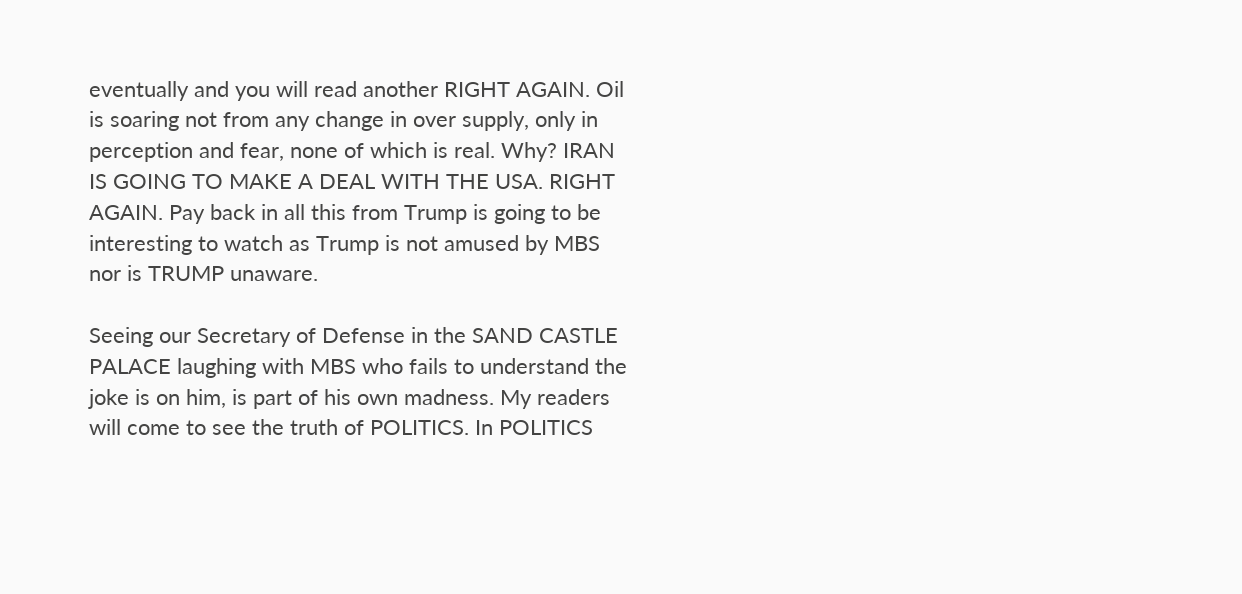eventually and you will read another RIGHT AGAIN. Oil is soaring not from any change in over supply, only in perception and fear, none of which is real. Why? IRAN IS GOING TO MAKE A DEAL WITH THE USA. RIGHT AGAIN. Pay back in all this from Trump is going to be interesting to watch as Trump is not amused by MBS nor is TRUMP unaware.

Seeing our Secretary of Defense in the SAND CASTLE PALACE laughing with MBS who fails to understand the joke is on him, is part of his own madness. My readers will come to see the truth of POLITICS. In POLITICS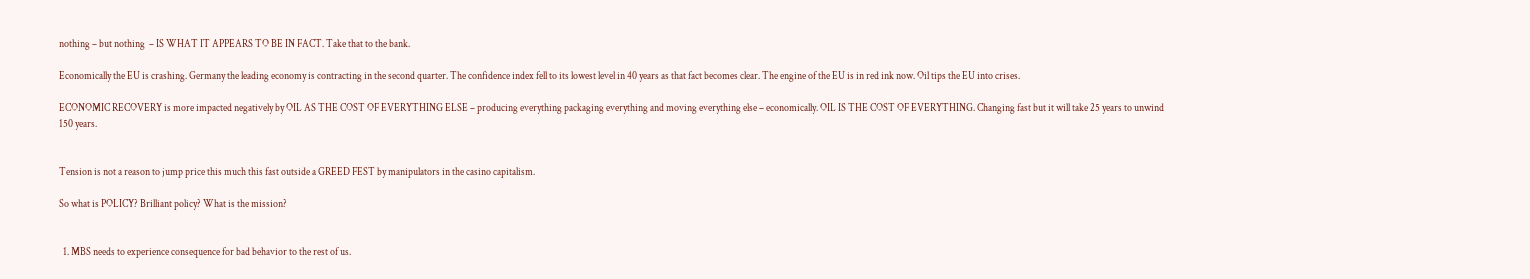nothing – but nothing  – IS WHAT IT APPEARS TO BE IN FACT. Take that to the bank.

Economically the EU is crashing. Germany the leading economy is contracting in the second quarter. The confidence index fell to its lowest level in 40 years as that fact becomes clear. The engine of the EU is in red ink now. Oil tips the EU into crises.

ECONOMIC RECOVERY is more impacted negatively by OIL AS THE COST OF EVERYTHING ELSE – producing everything packaging everything and moving everything else – economically. OIL IS THE COST OF EVERYTHING. Changing fast but it will take 25 years to unwind 150 years.


Tension is not a reason to jump price this much this fast outside a GREED FEST by manipulators in the casino capitalism.

So what is POLICY? Brilliant policy? What is the mission?


  1. MBS needs to experience consequence for bad behavior to the rest of us.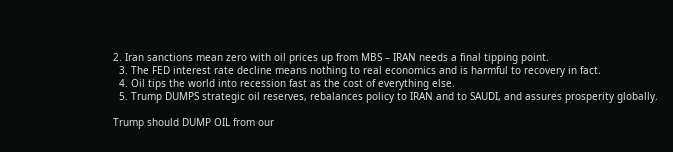2. Iran sanctions mean zero with oil prices up from MBS – IRAN needs a final tipping point.
  3. The FED interest rate decline means nothing to real economics and is harmful to recovery in fact.
  4. Oil tips the world into recession fast as the cost of everything else.
  5. Trump DUMPS strategic oil reserves, rebalances policy to IRAN and to SAUDI, and assures prosperity globally.

Trump should DUMP OIL from our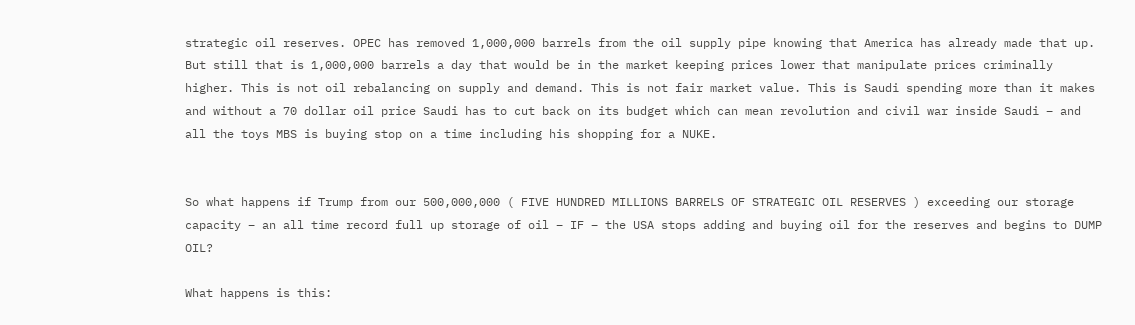strategic oil reserves. OPEC has removed 1,000,000 barrels from the oil supply pipe knowing that America has already made that up. But still that is 1,000,000 barrels a day that would be in the market keeping prices lower that manipulate prices criminally higher. This is not oil rebalancing on supply and demand. This is not fair market value. This is Saudi spending more than it makes and without a 70 dollar oil price Saudi has to cut back on its budget which can mean revolution and civil war inside Saudi – and all the toys MBS is buying stop on a time including his shopping for a NUKE.


So what happens if Trump from our 500,000,000 ( FIVE HUNDRED MILLIONS BARRELS OF STRATEGIC OIL RESERVES ) exceeding our storage capacity – an all time record full up storage of oil – IF – the USA stops adding and buying oil for the reserves and begins to DUMP OIL?

What happens is this: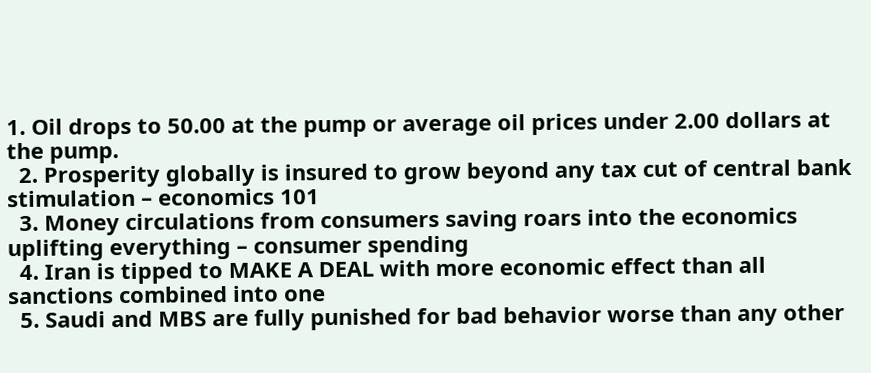1. Oil drops to 50.00 at the pump or average oil prices under 2.00 dollars at the pump.
  2. Prosperity globally is insured to grow beyond any tax cut of central bank stimulation – economics 101
  3. Money circulations from consumers saving roars into the economics uplifting everything – consumer spending
  4. Iran is tipped to MAKE A DEAL with more economic effect than all sanctions combined into one
  5. Saudi and MBS are fully punished for bad behavior worse than any other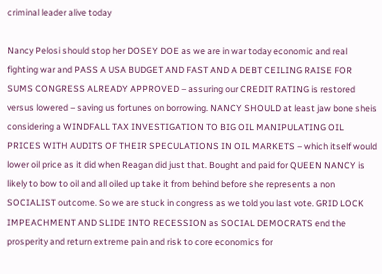criminal leader alive today

Nancy Pelosi should stop her DOSEY DOE as we are in war today economic and real fighting war and PASS A USA BUDGET AND FAST AND A DEBT CEILING RAISE FOR SUMS CONGRESS ALREADY APPROVED – assuring our CREDIT RATING is restored versus lowered – saving us fortunes on borrowing. NANCY SHOULD at least jaw bone sheis considering a WINDFALL TAX INVESTIGATION TO BIG OIL MANIPULATING OIL PRICES WITH AUDITS OF THEIR SPECULATIONS IN OIL MARKETS – which itself would lower oil price as it did when Reagan did just that. Bought and paid for QUEEN NANCY is likely to bow to oil and all oiled up take it from behind before she represents a non SOCIALIST outcome. So we are stuck in congress as we told you last vote. GRID LOCK IMPEACHMENT AND SLIDE INTO RECESSION as SOCIAL DEMOCRATS end the prosperity and return extreme pain and risk to core economics for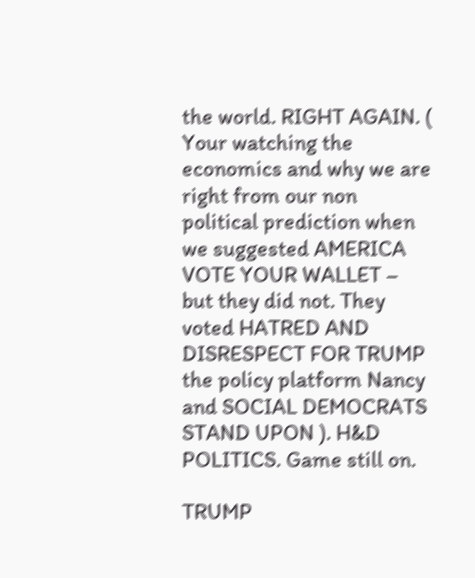the world. RIGHT AGAIN. ( Your watching the economics and why we are right from our non political prediction when we suggested AMERICA VOTE YOUR WALLET – but they did not. They voted HATRED AND DISRESPECT FOR TRUMP the policy platform Nancy and SOCIAL DEMOCRATS STAND UPON ). H&D POLITICS. Game still on.

TRUMP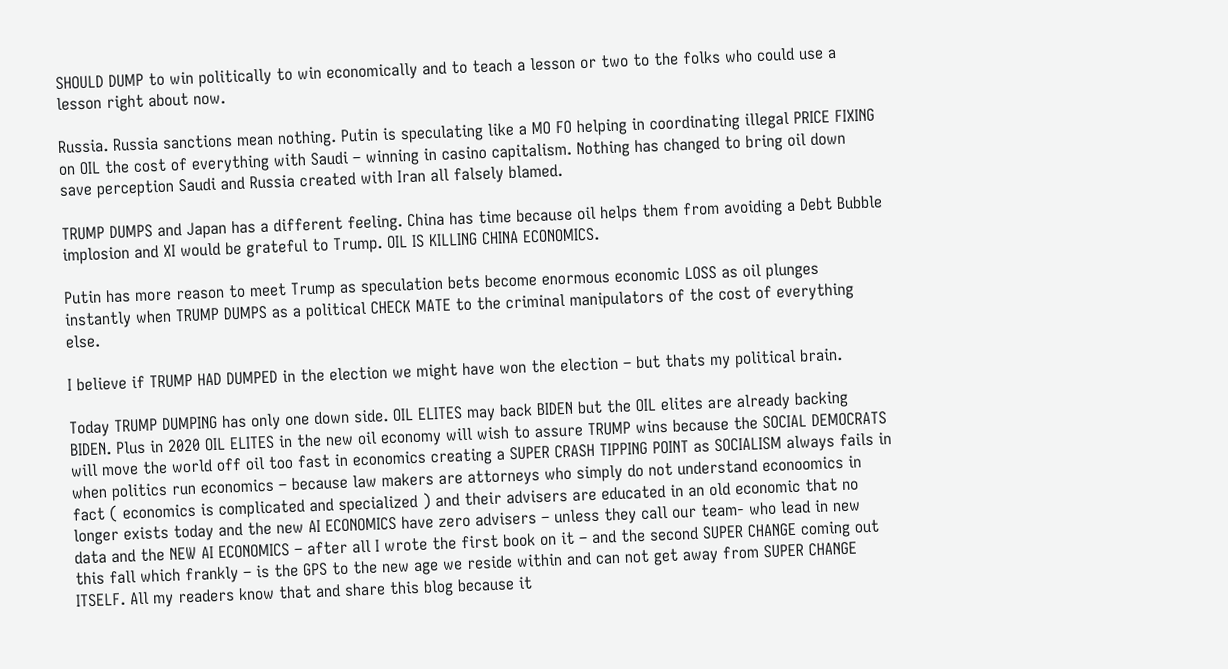SHOULD DUMP to win politically to win economically and to teach a lesson or two to the folks who could use a lesson right about now.

Russia. Russia sanctions mean nothing. Putin is speculating like a MO FO helping in coordinating illegal PRICE FIXING on OIL the cost of everything with Saudi – winning in casino capitalism. Nothing has changed to bring oil down save perception Saudi and Russia created with Iran all falsely blamed.

TRUMP DUMPS and Japan has a different feeling. China has time because oil helps them from avoiding a Debt Bubble implosion and XI would be grateful to Trump. OIL IS KILLING CHINA ECONOMICS.

Putin has more reason to meet Trump as speculation bets become enormous economic LOSS as oil plunges instantly when TRUMP DUMPS as a political CHECK MATE to the criminal manipulators of the cost of everything else.

I believe if TRUMP HAD DUMPED in the election we might have won the election – but thats my political brain.

Today TRUMP DUMPING has only one down side. OIL ELITES may back BIDEN but the OIL elites are already backing BIDEN. Plus in 2020 OIL ELITES in the new oil economy will wish to assure TRUMP wins because the SOCIAL DEMOCRATS will move the world off oil too fast in economics creating a SUPER CRASH TIPPING POINT as SOCIALISM always fails in when politics run economics – because law makers are attorneys who simply do not understand econoomics in fact ( economics is complicated and specialized ) and their advisers are educated in an old economic that no longer exists today and the new AI ECONOMICS have zero advisers – unless they call our team- who lead in new data and the NEW AI ECONOMICS – after all I wrote the first book on it – and the second SUPER CHANGE coming out this fall which frankly – is the GPS to the new age we reside within and can not get away from SUPER CHANGE ITSELF. All my readers know that and share this blog because it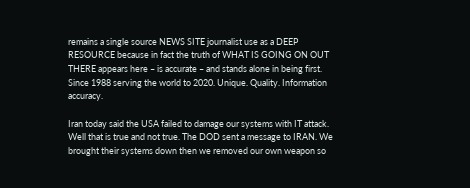remains a single source NEWS SITE journalist use as a DEEP RESOURCE because in fact the truth of WHAT IS GOING ON OUT THERE appears here – is accurate – and stands alone in being first. Since 1988 serving the world to 2020. Unique. Quality. Information accuracy.

Iran today said the USA failed to damage our systems with IT attack. Well that is true and not true. The DOD sent a message to IRAN. We brought their systems down then we removed our own weapon so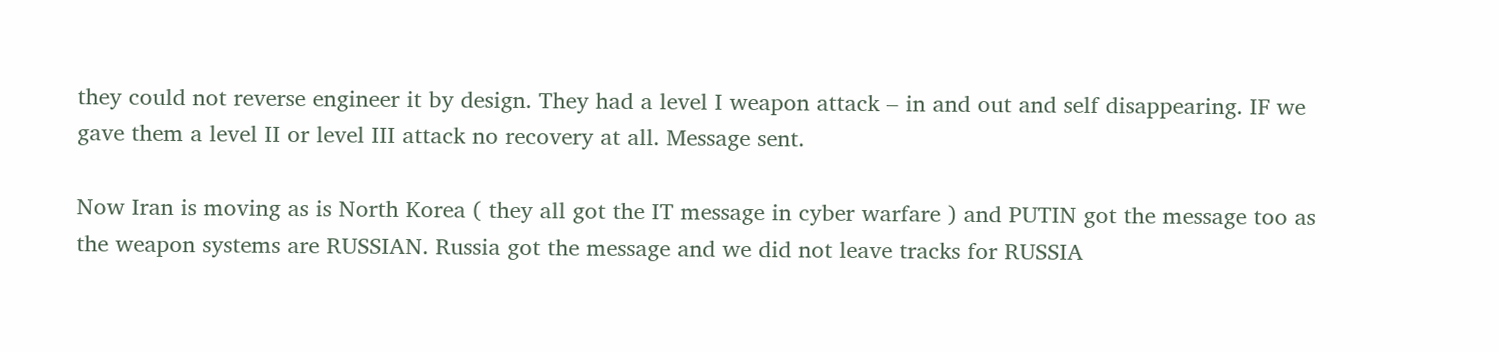they could not reverse engineer it by design. They had a level I weapon attack – in and out and self disappearing. IF we gave them a level II or level III attack no recovery at all. Message sent.

Now Iran is moving as is North Korea ( they all got the IT message in cyber warfare ) and PUTIN got the message too as the weapon systems are RUSSIAN. Russia got the message and we did not leave tracks for RUSSIA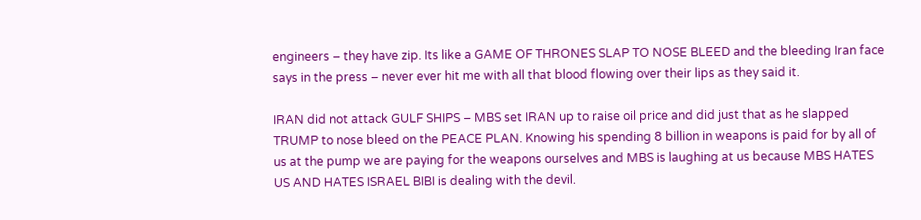engineers – they have zip. Its like a GAME OF THRONES SLAP TO NOSE BLEED and the bleeding Iran face says in the press – never ever hit me with all that blood flowing over their lips as they said it.

IRAN did not attack GULF SHIPS – MBS set IRAN up to raise oil price and did just that as he slapped TRUMP to nose bleed on the PEACE PLAN. Knowing his spending 8 billion in weapons is paid for by all of us at the pump we are paying for the weapons ourselves and MBS is laughing at us because MBS HATES US AND HATES ISRAEL BIBI is dealing with the devil.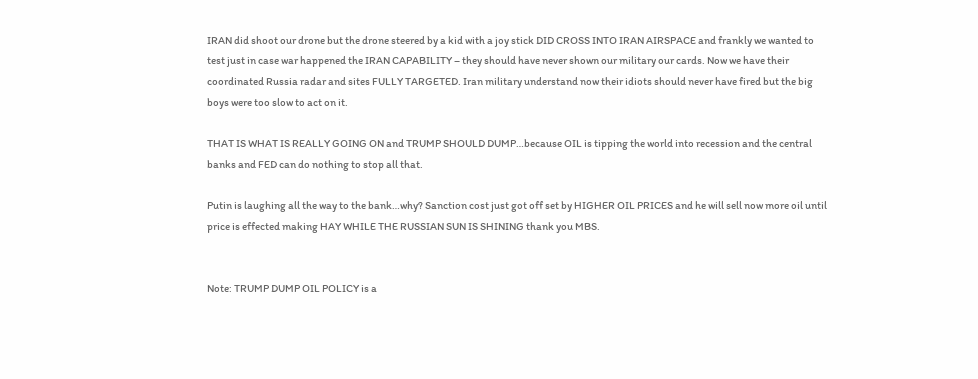IRAN did shoot our drone but the drone steered by a kid with a joy stick DID CROSS INTO IRAN AIRSPACE and frankly we wanted to test just in case war happened the IRAN CAPABILITY – they should have never shown our military our cards. Now we have their coordinated Russia radar and sites FULLY TARGETED. Iran military understand now their idiots should never have fired but the big boys were too slow to act on it.

THAT IS WHAT IS REALLY GOING ON and TRUMP SHOULD DUMP…because OIL is tipping the world into recession and the central banks and FED can do nothing to stop all that.

Putin is laughing all the way to the bank…why? Sanction cost just got off set by HIGHER OIL PRICES and he will sell now more oil until price is effected making HAY WHILE THE RUSSIAN SUN IS SHINING thank you MBS.


Note: TRUMP DUMP OIL POLICY is a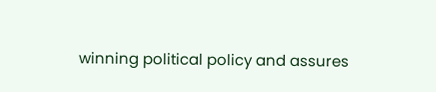winning political policy and assures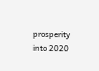prosperity into 2020